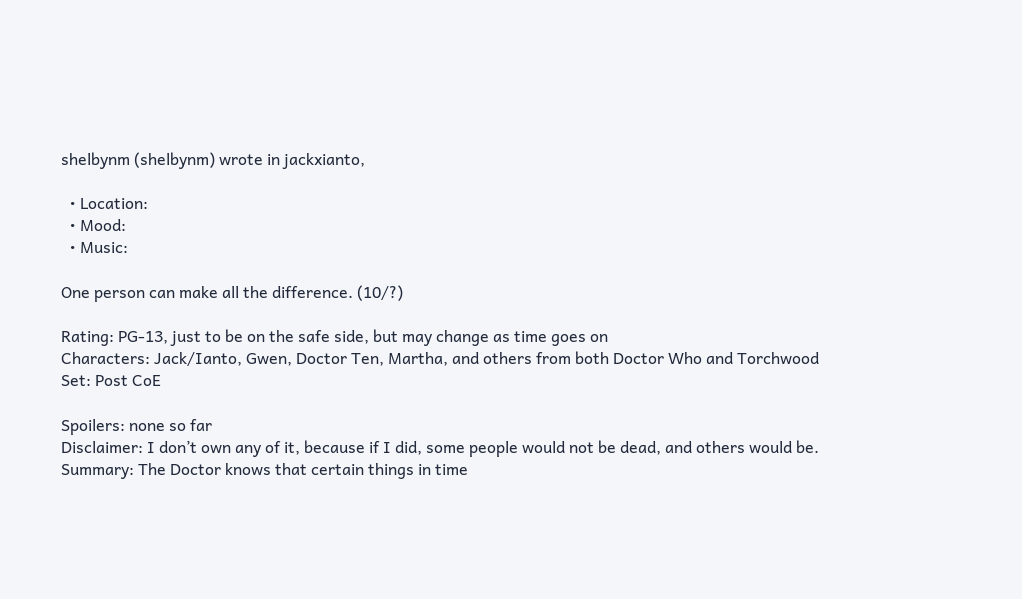shelbynm (shelbynm) wrote in jackxianto,

  • Location:
  • Mood:
  • Music:

One person can make all the difference. (10/?)

Rating: PG-13, just to be on the safe side, but may change as time goes on
Characters: Jack/Ianto, Gwen, Doctor Ten, Martha, and others from both Doctor Who and Torchwood
Set: Post CoE

Spoilers: none so far
Disclaimer: I don’t own any of it, because if I did, some people would not be dead, and others would be.
Summary: The Doctor knows that certain things in time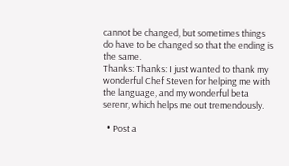cannot be changed, but sometimes things do have to be changed so that the ending is the same.
Thanks: Thanks: I just wanted to thank my wonderful Chef Steven for helping me with the language, and my wonderful beta serenr, which helps me out tremendously.

  • Post a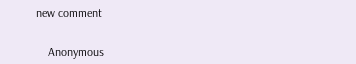new comment


    Anonymous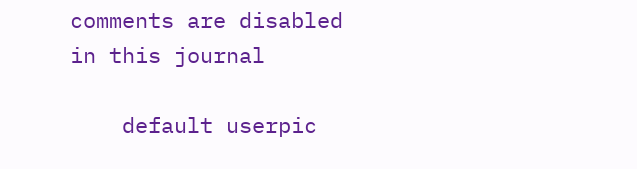comments are disabled in this journal

    default userpic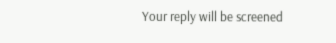Your reply will be screened